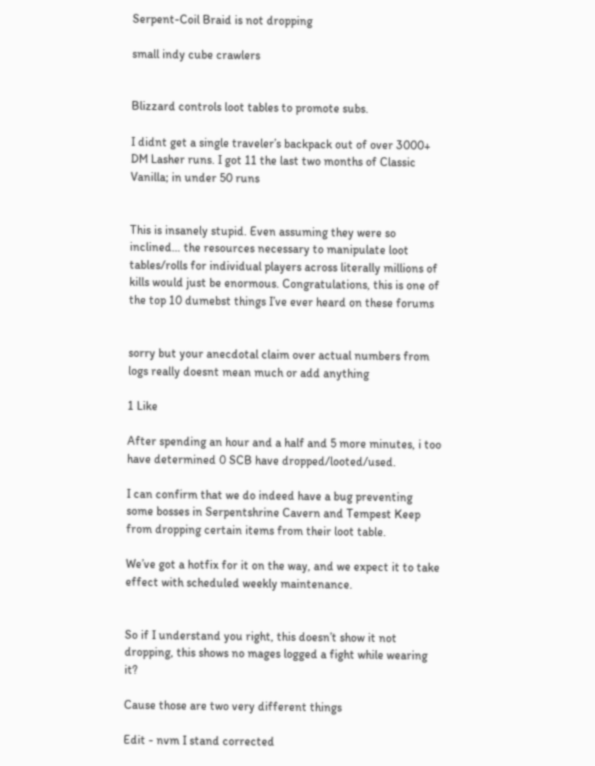Serpent-Coil Braid is not dropping

small indy cube crawlers


Blizzard controls loot tables to promote subs.

I didnt get a single traveler’s backpack out of over 3000+ DM Lasher runs. I got 11 the last two months of Classic Vanilla; in under 50 runs


This is insanely stupid. Even assuming they were so inclined… the resources necessary to manipulate loot tables/rolls for individual players across literally millions of kills would just be enormous. Congratulations, this is one of the top 10 dumebst things I’ve ever heard on these forums


sorry but your anecdotal claim over actual numbers from logs really doesnt mean much or add anything

1 Like

After spending an hour and a half and 5 more minutes, i too have determined 0 SCB have dropped/looted/used.

I can confirm that we do indeed have a bug preventing some bosses in Serpentshrine Cavern and Tempest Keep from dropping certain items from their loot table.

We’ve got a hotfix for it on the way, and we expect it to take effect with scheduled weekly maintenance.


So if I understand you right, this doesn’t show it not dropping, this shows no mages logged a fight while wearing it?

Cause those are two very different things

Edit - nvm I stand corrected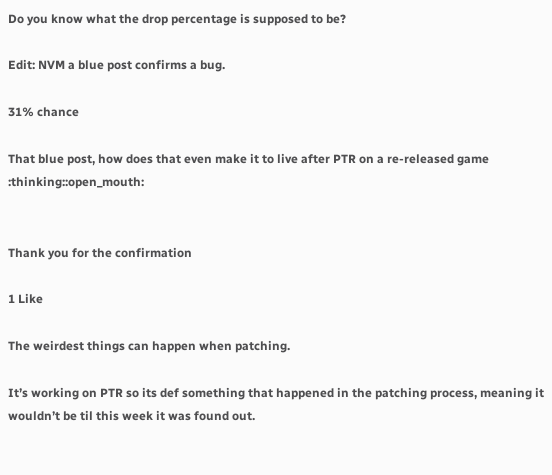Do you know what the drop percentage is supposed to be?

Edit: NVM a blue post confirms a bug.

31% chance

That blue post, how does that even make it to live after PTR on a re-released game :thinking::open_mouth:


Thank you for the confirmation

1 Like

The weirdest things can happen when patching.

It’s working on PTR so its def something that happened in the patching process, meaning it wouldn’t be til this week it was found out.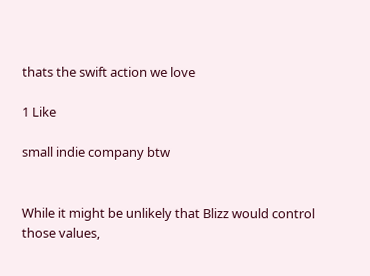thats the swift action we love

1 Like

small indie company btw


While it might be unlikely that Blizz would control those values,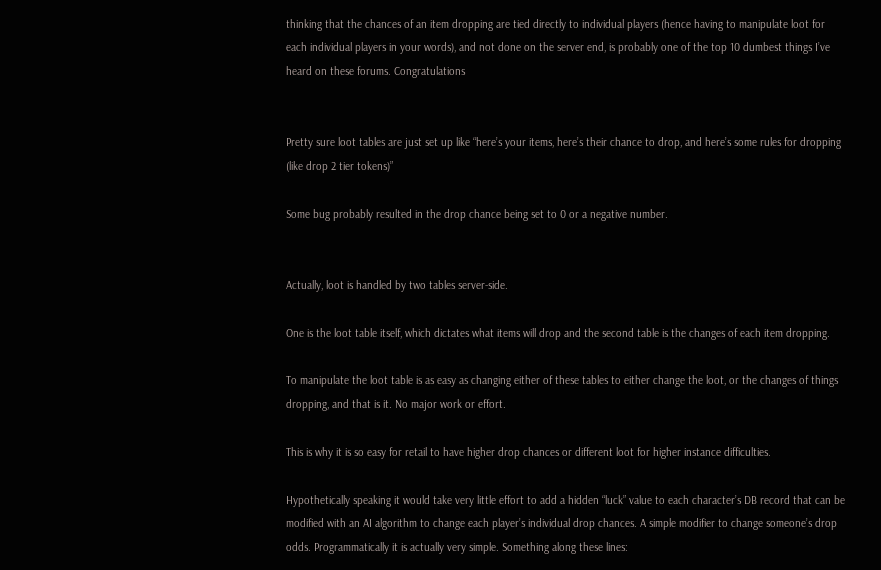thinking that the chances of an item dropping are tied directly to individual players (hence having to manipulate loot for each individual players in your words), and not done on the server end, is probably one of the top 10 dumbest things I’ve heard on these forums. Congratulations


Pretty sure loot tables are just set up like “here’s your items, here’s their chance to drop, and here’s some rules for dropping (like drop 2 tier tokens)”

Some bug probably resulted in the drop chance being set to 0 or a negative number.


Actually, loot is handled by two tables server-side.

One is the loot table itself, which dictates what items will drop and the second table is the changes of each item dropping.

To manipulate the loot table is as easy as changing either of these tables to either change the loot, or the changes of things dropping, and that is it. No major work or effort.

This is why it is so easy for retail to have higher drop chances or different loot for higher instance difficulties.

Hypothetically speaking it would take very little effort to add a hidden “luck” value to each character’s DB record that can be modified with an AI algorithm to change each player’s individual drop chances. A simple modifier to change someone’s drop odds. Programmatically it is actually very simple. Something along these lines: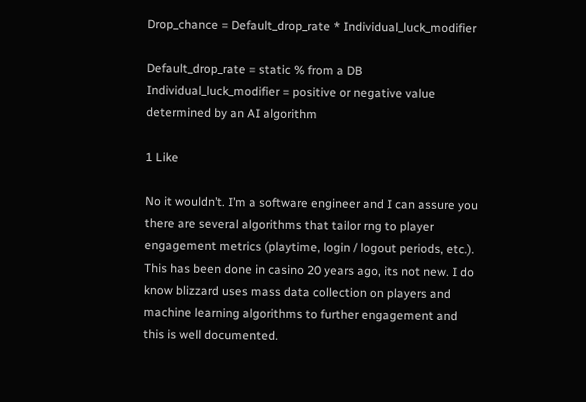Drop_chance = Default_drop_rate * Individual_luck_modifier

Default_drop_rate = static % from a DB
Individual_luck_modifier = positive or negative value determined by an AI algorithm

1 Like

No it wouldn’t. I’m a software engineer and I can assure you there are several algorithms that tailor rng to player engagement metrics (playtime, login / logout periods, etc.). This has been done in casino 20 years ago, its not new. I do know blizzard uses mass data collection on players and machine learning algorithms to further engagement and this is well documented.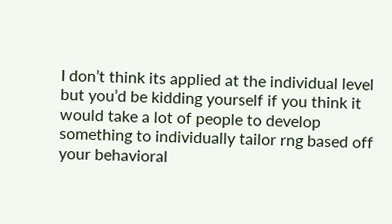I don’t think its applied at the individual level but you’d be kidding yourself if you think it would take a lot of people to develop something to individually tailor rng based off your behavioral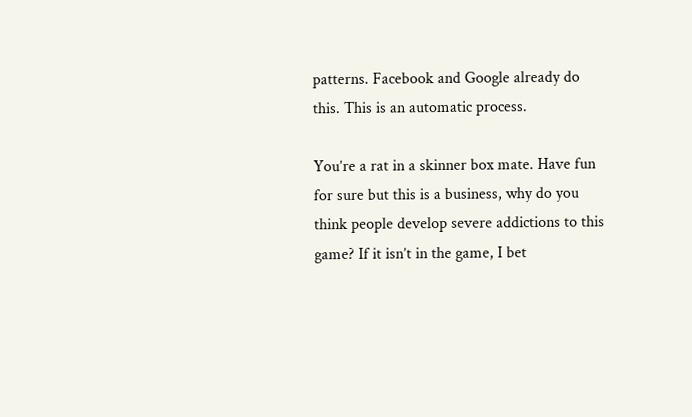patterns. Facebook and Google already do this. This is an automatic process.

You’re a rat in a skinner box mate. Have fun for sure but this is a business, why do you think people develop severe addictions to this game? If it isn’t in the game, I bet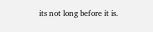its not long before it is.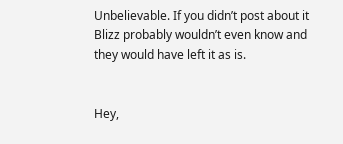Unbelievable. If you didn’t post about it Blizz probably wouldn’t even know and they would have left it as is.


Hey,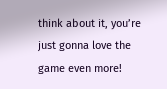think about it, you’re just gonna love the game even more!